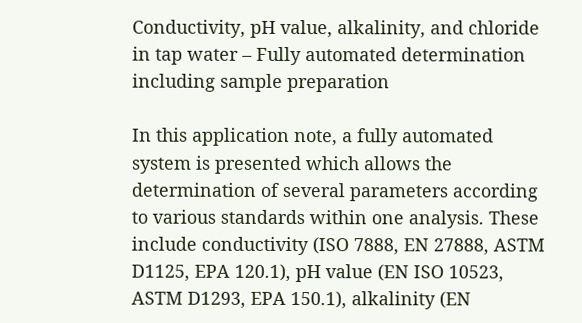Conductivity, pH value, alkalinity, and chloride in tap water – Fully automated determination including sample preparation

In this application note, a fully automated system is presented which allows the determination of several parameters according to various standards within one analysis. These include conductivity (ISO 7888, EN 27888, ASTM D1125, EPA 120.1), pH value (EN ISO 10523, ASTM D1293, EPA 150.1), alkalinity (EN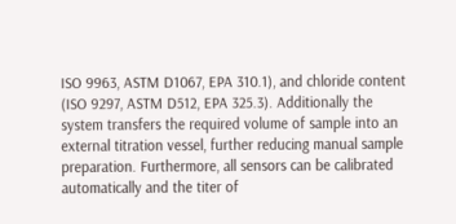ISO 9963, ASTM D1067, EPA 310.1), and chloride content (ISO 9297, ASTM D512, EPA 325.3). Additionally the system transfers the required volume of sample into an external titration vessel, further reducing manual sample preparation. Furthermore, all sensors can be calibrated automatically and the titer of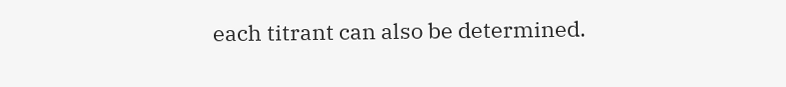each titrant can also be determined.